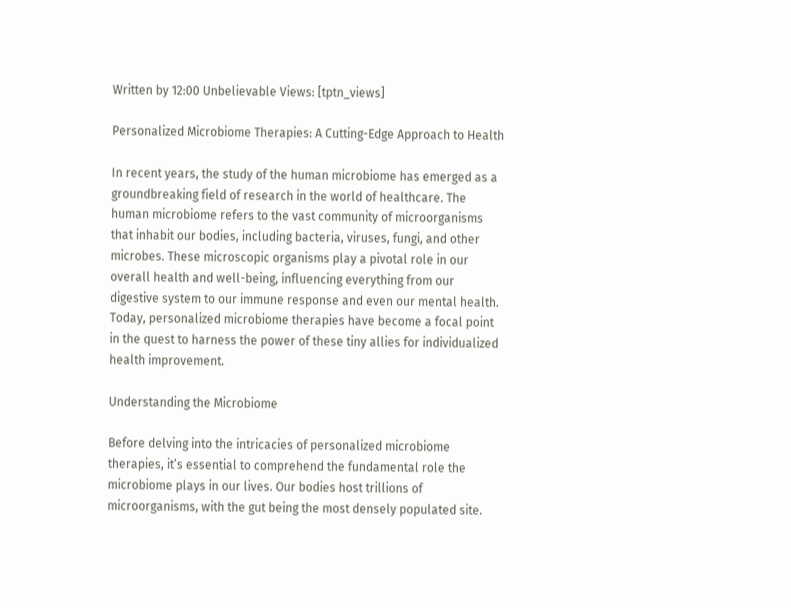Written by 12:00 Unbelievable Views: [tptn_views]

Personalized Microbiome Therapies: A Cutting-Edge Approach to Health

In recent years, the study of the human microbiome has emerged as a groundbreaking field of research in the world of healthcare. The human microbiome refers to the vast community of microorganisms that inhabit our bodies, including bacteria, viruses, fungi, and other microbes. These microscopic organisms play a pivotal role in our overall health and well-being, influencing everything from our digestive system to our immune response and even our mental health. Today, personalized microbiome therapies have become a focal point in the quest to harness the power of these tiny allies for individualized health improvement.

Understanding the Microbiome

Before delving into the intricacies of personalized microbiome therapies, it’s essential to comprehend the fundamental role the microbiome plays in our lives. Our bodies host trillions of microorganisms, with the gut being the most densely populated site.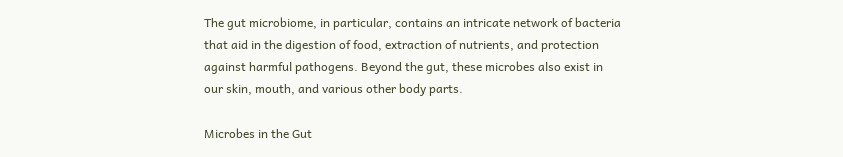The gut microbiome, in particular, contains an intricate network of bacteria that aid in the digestion of food, extraction of nutrients, and protection against harmful pathogens. Beyond the gut, these microbes also exist in our skin, mouth, and various other body parts.

Microbes in the Gut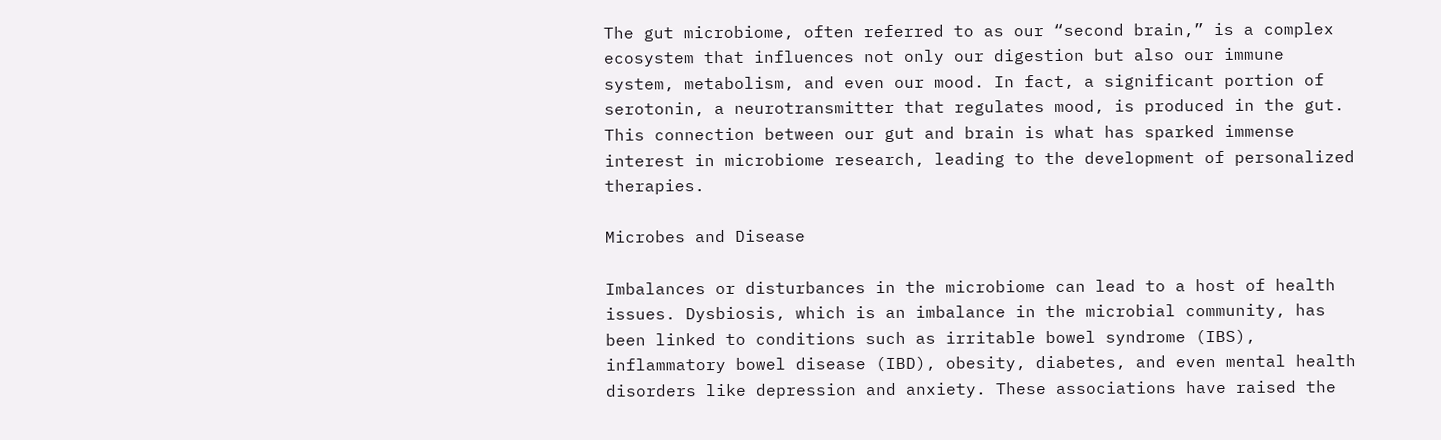The gut microbiome, often referred to as our “second brain,” is a complex ecosystem that influences not only our digestion but also our immune system, metabolism, and even our mood. In fact, a significant portion of serotonin, a neurotransmitter that regulates mood, is produced in the gut. This connection between our gut and brain is what has sparked immense interest in microbiome research, leading to the development of personalized therapies.

Microbes and Disease

Imbalances or disturbances in the microbiome can lead to a host of health issues. Dysbiosis, which is an imbalance in the microbial community, has been linked to conditions such as irritable bowel syndrome (IBS), inflammatory bowel disease (IBD), obesity, diabetes, and even mental health disorders like depression and anxiety. These associations have raised the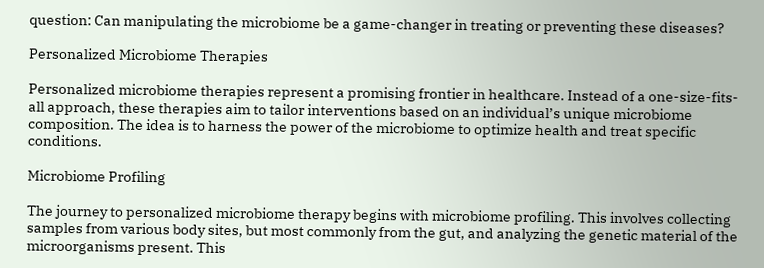question: Can manipulating the microbiome be a game-changer in treating or preventing these diseases?

Personalized Microbiome Therapies

Personalized microbiome therapies represent a promising frontier in healthcare. Instead of a one-size-fits-all approach, these therapies aim to tailor interventions based on an individual’s unique microbiome composition. The idea is to harness the power of the microbiome to optimize health and treat specific conditions.

Microbiome Profiling

The journey to personalized microbiome therapy begins with microbiome profiling. This involves collecting samples from various body sites, but most commonly from the gut, and analyzing the genetic material of the microorganisms present. This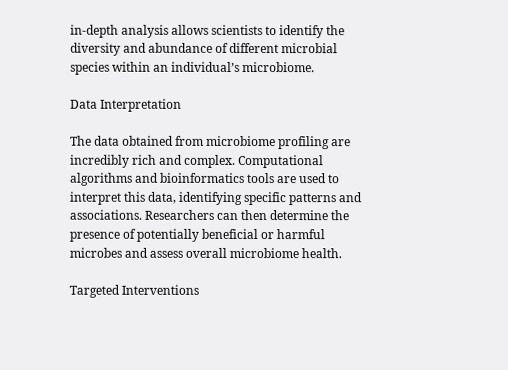in-depth analysis allows scientists to identify the diversity and abundance of different microbial species within an individual’s microbiome.

Data Interpretation

The data obtained from microbiome profiling are incredibly rich and complex. Computational algorithms and bioinformatics tools are used to interpret this data, identifying specific patterns and associations. Researchers can then determine the presence of potentially beneficial or harmful microbes and assess overall microbiome health.

Targeted Interventions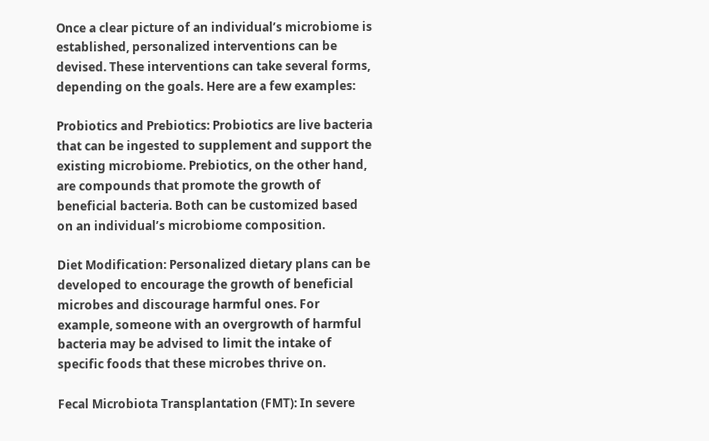Once a clear picture of an individual’s microbiome is established, personalized interventions can be devised. These interventions can take several forms, depending on the goals. Here are a few examples:

Probiotics and Prebiotics: Probiotics are live bacteria that can be ingested to supplement and support the existing microbiome. Prebiotics, on the other hand, are compounds that promote the growth of beneficial bacteria. Both can be customized based on an individual’s microbiome composition.

Diet Modification: Personalized dietary plans can be developed to encourage the growth of beneficial microbes and discourage harmful ones. For example, someone with an overgrowth of harmful bacteria may be advised to limit the intake of specific foods that these microbes thrive on.

Fecal Microbiota Transplantation (FMT): In severe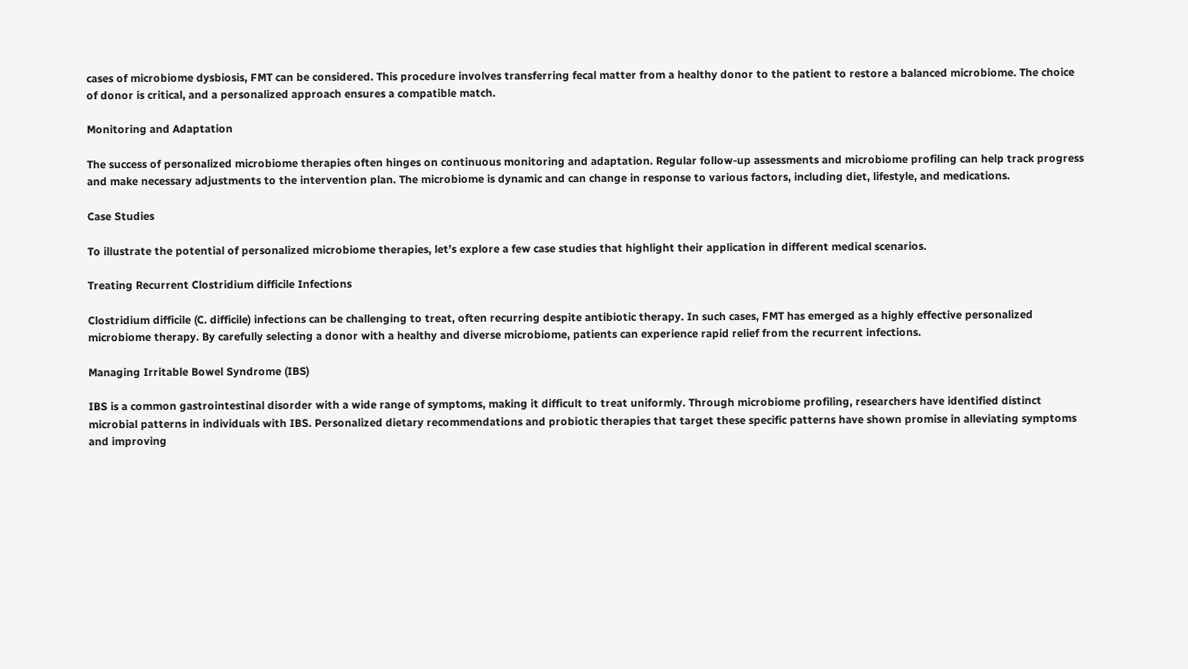cases of microbiome dysbiosis, FMT can be considered. This procedure involves transferring fecal matter from a healthy donor to the patient to restore a balanced microbiome. The choice of donor is critical, and a personalized approach ensures a compatible match.

Monitoring and Adaptation

The success of personalized microbiome therapies often hinges on continuous monitoring and adaptation. Regular follow-up assessments and microbiome profiling can help track progress and make necessary adjustments to the intervention plan. The microbiome is dynamic and can change in response to various factors, including diet, lifestyle, and medications.

Case Studies

To illustrate the potential of personalized microbiome therapies, let’s explore a few case studies that highlight their application in different medical scenarios.

Treating Recurrent Clostridium difficile Infections

Clostridium difficile (C. difficile) infections can be challenging to treat, often recurring despite antibiotic therapy. In such cases, FMT has emerged as a highly effective personalized microbiome therapy. By carefully selecting a donor with a healthy and diverse microbiome, patients can experience rapid relief from the recurrent infections.

Managing Irritable Bowel Syndrome (IBS)

IBS is a common gastrointestinal disorder with a wide range of symptoms, making it difficult to treat uniformly. Through microbiome profiling, researchers have identified distinct microbial patterns in individuals with IBS. Personalized dietary recommendations and probiotic therapies that target these specific patterns have shown promise in alleviating symptoms and improving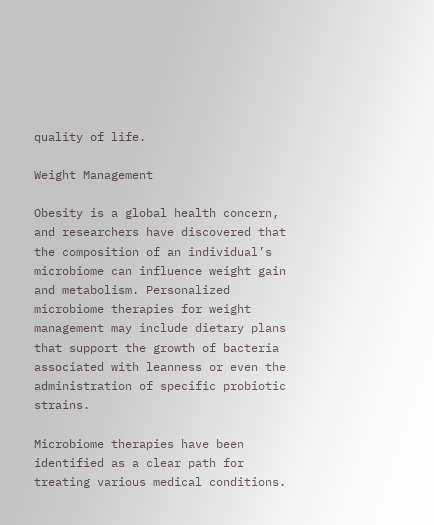quality of life.

Weight Management

Obesity is a global health concern, and researchers have discovered that the composition of an individual’s microbiome can influence weight gain and metabolism. Personalized microbiome therapies for weight management may include dietary plans that support the growth of bacteria associated with leanness or even the administration of specific probiotic strains.

Microbiome therapies have been identified as a clear path for treating various medical conditions.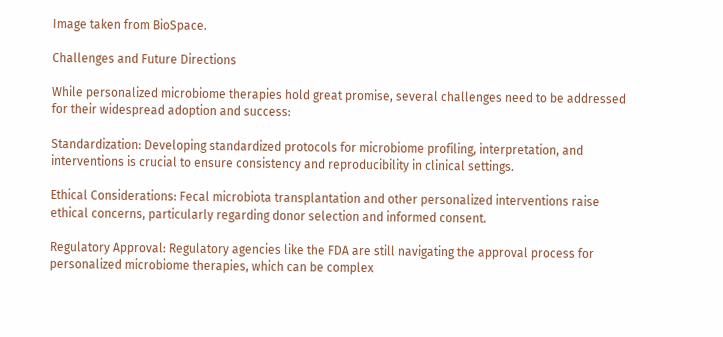Image taken from BioSpace.

Challenges and Future Directions

While personalized microbiome therapies hold great promise, several challenges need to be addressed for their widespread adoption and success:

Standardization: Developing standardized protocols for microbiome profiling, interpretation, and interventions is crucial to ensure consistency and reproducibility in clinical settings.

Ethical Considerations: Fecal microbiota transplantation and other personalized interventions raise ethical concerns, particularly regarding donor selection and informed consent.

Regulatory Approval: Regulatory agencies like the FDA are still navigating the approval process for personalized microbiome therapies, which can be complex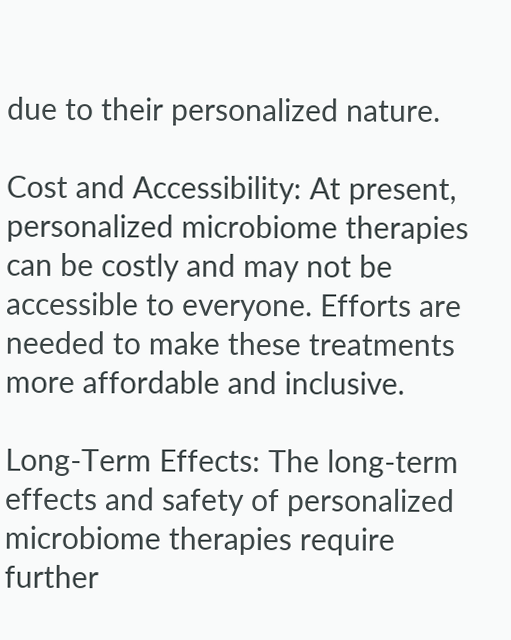due to their personalized nature.

Cost and Accessibility: At present, personalized microbiome therapies can be costly and may not be accessible to everyone. Efforts are needed to make these treatments more affordable and inclusive.

Long-Term Effects: The long-term effects and safety of personalized microbiome therapies require further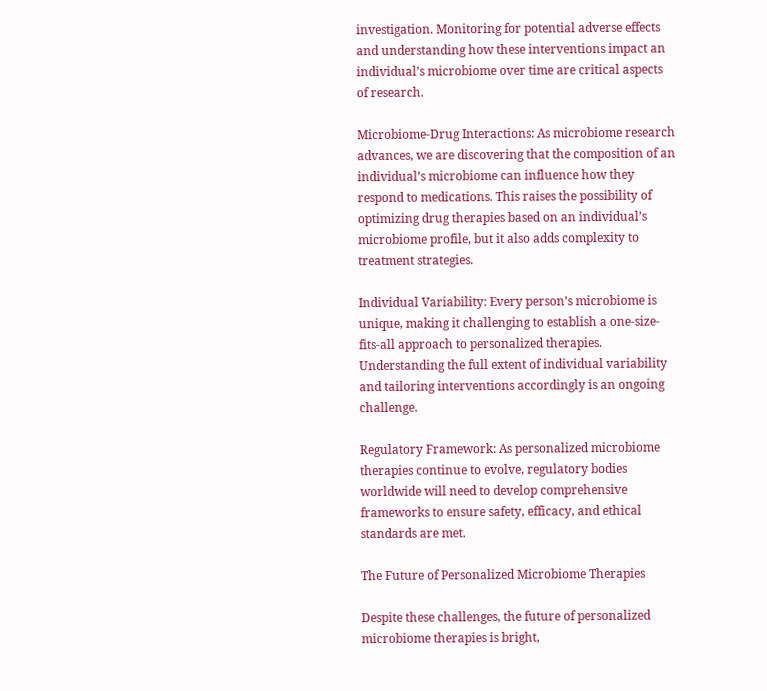investigation. Monitoring for potential adverse effects and understanding how these interventions impact an individual’s microbiome over time are critical aspects of research.

Microbiome-Drug Interactions: As microbiome research advances, we are discovering that the composition of an individual’s microbiome can influence how they respond to medications. This raises the possibility of optimizing drug therapies based on an individual’s microbiome profile, but it also adds complexity to treatment strategies.

Individual Variability: Every person’s microbiome is unique, making it challenging to establish a one-size-fits-all approach to personalized therapies. Understanding the full extent of individual variability and tailoring interventions accordingly is an ongoing challenge.

Regulatory Framework: As personalized microbiome therapies continue to evolve, regulatory bodies worldwide will need to develop comprehensive frameworks to ensure safety, efficacy, and ethical standards are met.

The Future of Personalized Microbiome Therapies

Despite these challenges, the future of personalized microbiome therapies is bright,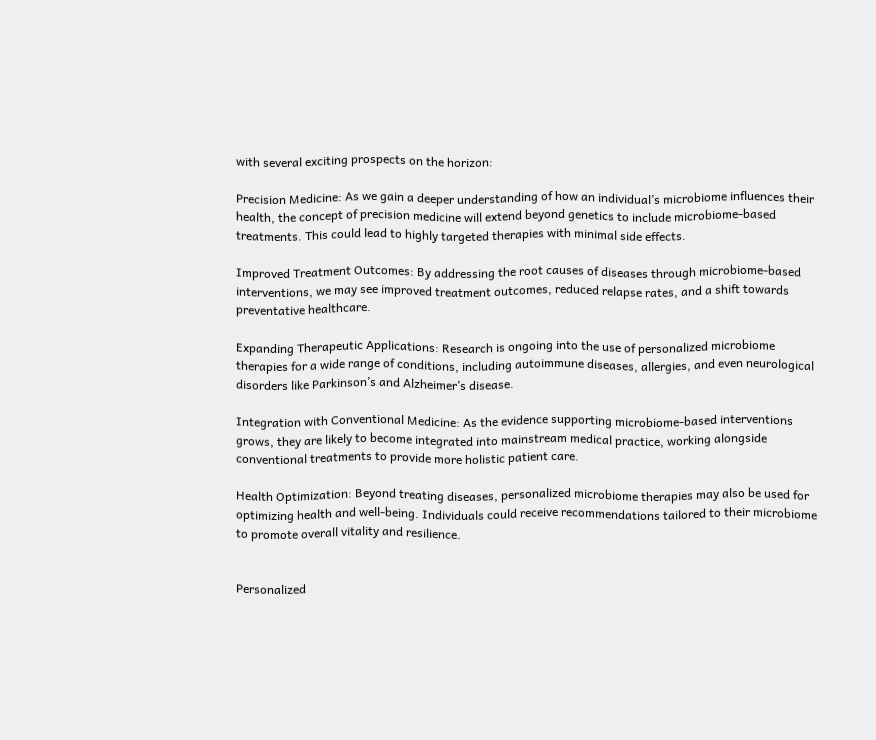with several exciting prospects on the horizon:

Precision Medicine: As we gain a deeper understanding of how an individual’s microbiome influences their health, the concept of precision medicine will extend beyond genetics to include microbiome-based treatments. This could lead to highly targeted therapies with minimal side effects.

Improved Treatment Outcomes: By addressing the root causes of diseases through microbiome-based interventions, we may see improved treatment outcomes, reduced relapse rates, and a shift towards preventative healthcare.

Expanding Therapeutic Applications: Research is ongoing into the use of personalized microbiome therapies for a wide range of conditions, including autoimmune diseases, allergies, and even neurological disorders like Parkinson’s and Alzheimer’s disease.

Integration with Conventional Medicine: As the evidence supporting microbiome-based interventions grows, they are likely to become integrated into mainstream medical practice, working alongside conventional treatments to provide more holistic patient care.

Health Optimization: Beyond treating diseases, personalized microbiome therapies may also be used for optimizing health and well-being. Individuals could receive recommendations tailored to their microbiome to promote overall vitality and resilience.


Personalized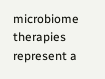microbiome therapies represent a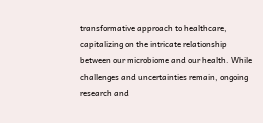transformative approach to healthcare, capitalizing on the intricate relationship between our microbiome and our health. While challenges and uncertainties remain, ongoing research and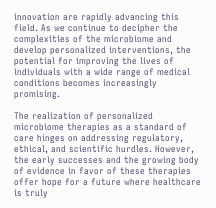innovation are rapidly advancing this field. As we continue to decipher the complexities of the microbiome and develop personalized interventions, the potential for improving the lives of individuals with a wide range of medical conditions becomes increasingly promising.

The realization of personalized microbiome therapies as a standard of care hinges on addressing regulatory, ethical, and scientific hurdles. However, the early successes and the growing body of evidence in favor of these therapies offer hope for a future where healthcare is truly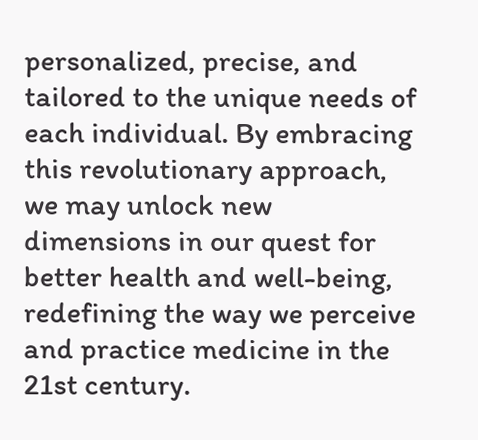personalized, precise, and tailored to the unique needs of each individual. By embracing this revolutionary approach, we may unlock new dimensions in our quest for better health and well-being, redefining the way we perceive and practice medicine in the 21st century.